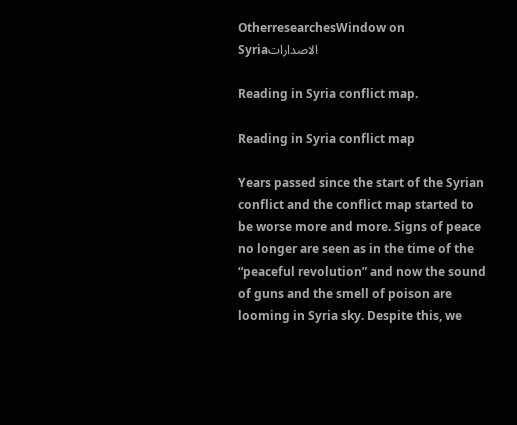OtherresearchesWindow on Syriaالاصدارات

Reading in Syria conflict map.

Reading in Syria conflict map

Years passed since the start of the Syrian conflict and the conflict map started to be worse more and more. Signs of peace no longer are seen as in the time of the “peaceful revolution” and now the sound of guns and the smell of poison are looming in Syria sky. Despite this, we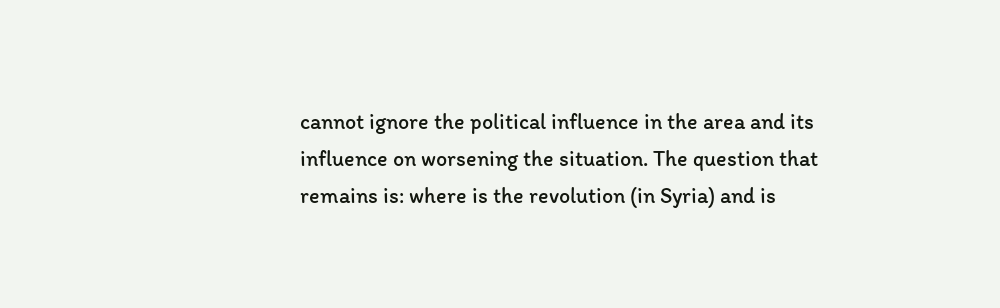cannot ignore the political influence in the area and its influence on worsening the situation. The question that remains is: where is the revolution (in Syria) and is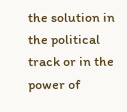the solution in the political track or in the power of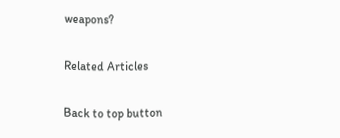weapons?

Related Articles

Back to top button